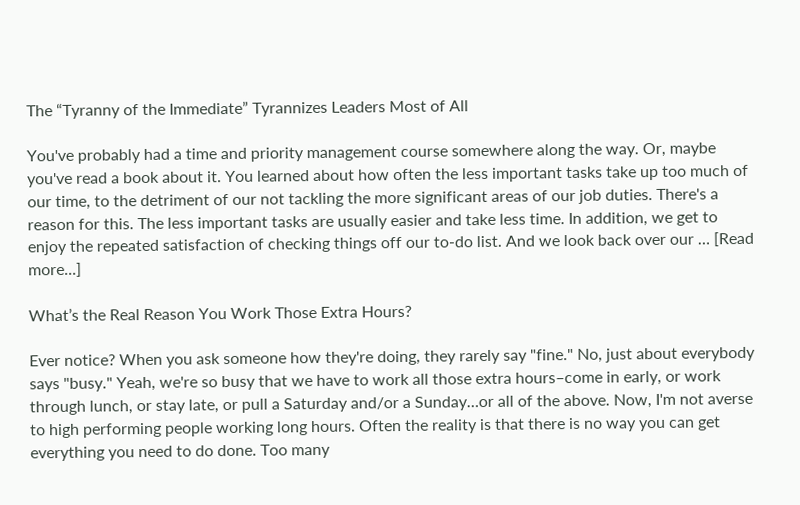The “Tyranny of the Immediate” Tyrannizes Leaders Most of All

You've probably had a time and priority management course somewhere along the way. Or, maybe you've read a book about it. You learned about how often the less important tasks take up too much of our time, to the detriment of our not tackling the more significant areas of our job duties. There's a reason for this. The less important tasks are usually easier and take less time. In addition, we get to enjoy the repeated satisfaction of checking things off our to-do list. And we look back over our … [Read more...]

What’s the Real Reason You Work Those Extra Hours?

Ever notice? When you ask someone how they're doing, they rarely say "fine." No, just about everybody says "busy." Yeah, we're so busy that we have to work all those extra hours–come in early, or work through lunch, or stay late, or pull a Saturday and/or a Sunday…or all of the above. Now, I'm not averse to high performing people working long hours. Often the reality is that there is no way you can get everything you need to do done. Too many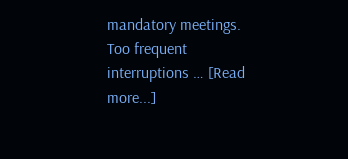mandatory meetings. Too frequent interruptions … [Read more...]